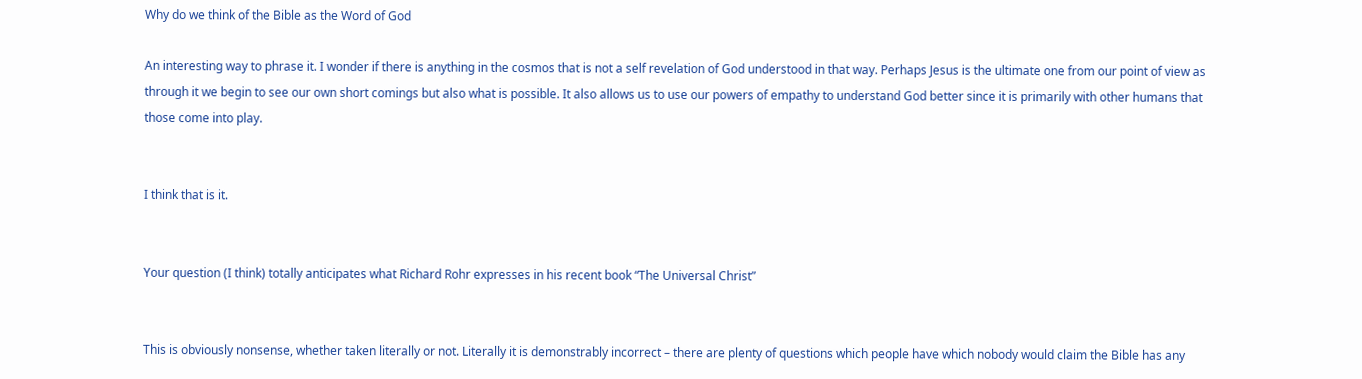Why do we think of the Bible as the Word of God

An interesting way to phrase it. I wonder if there is anything in the cosmos that is not a self revelation of God understood in that way. Perhaps Jesus is the ultimate one from our point of view as through it we begin to see our own short comings but also what is possible. It also allows us to use our powers of empathy to understand God better since it is primarily with other humans that those come into play.


I think that is it.


Your question (I think) totally anticipates what Richard Rohr expresses in his recent book “The Universal Christ”


This is obviously nonsense, whether taken literally or not. Literally it is demonstrably incorrect – there are plenty of questions which people have which nobody would claim the Bible has any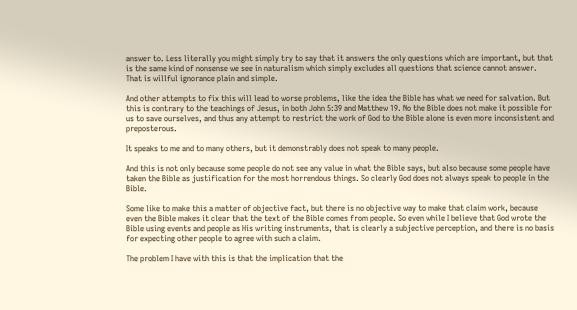answer to. Less literally you might simply try to say that it answers the only questions which are important, but that is the same kind of nonsense we see in naturalism which simply excludes all questions that science cannot answer. That is willful ignorance plain and simple.

And other attempts to fix this will lead to worse problems, like the idea the Bible has what we need for salvation. But this is contrary to the teachings of Jesus, in both John 5:39 and Matthew 19. No the Bible does not make it possible for us to save ourselves, and thus any attempt to restrict the work of God to the Bible alone is even more inconsistent and preposterous.

It speaks to me and to many others, but it demonstrably does not speak to many people.

And this is not only because some people do not see any value in what the Bible says, but also because some people have taken the Bible as justification for the most horrendous things. So clearly God does not always speak to people in the Bible.

Some like to make this a matter of objective fact, but there is no objective way to make that claim work, because even the Bible makes it clear that the text of the Bible comes from people. So even while I believe that God wrote the Bible using events and people as His writing instruments, that is clearly a subjective perception, and there is no basis for expecting other people to agree with such a claim.

The problem I have with this is that the implication that the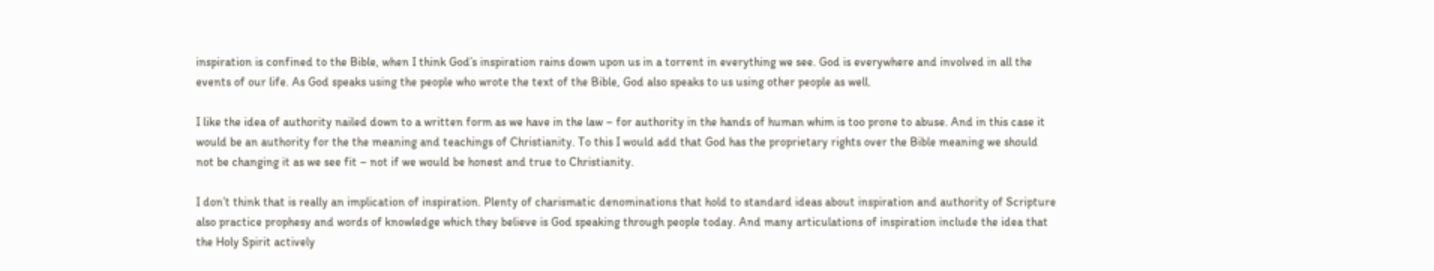inspiration is confined to the Bible, when I think God’s inspiration rains down upon us in a torrent in everything we see. God is everywhere and involved in all the events of our life. As God speaks using the people who wrote the text of the Bible, God also speaks to us using other people as well.

I like the idea of authority nailed down to a written form as we have in the law – for authority in the hands of human whim is too prone to abuse. And in this case it would be an authority for the the meaning and teachings of Christianity. To this I would add that God has the proprietary rights over the Bible meaning we should not be changing it as we see fit – not if we would be honest and true to Christianity.

I don’t think that is really an implication of inspiration. Plenty of charismatic denominations that hold to standard ideas about inspiration and authority of Scripture also practice prophesy and words of knowledge which they believe is God speaking through people today. And many articulations of inspiration include the idea that the Holy Spirit actively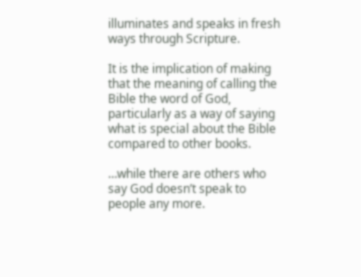illuminates and speaks in fresh ways through Scripture.

It is the implication of making that the meaning of calling the Bible the word of God, particularly as a way of saying what is special about the Bible compared to other books.

…while there are others who say God doesn’t speak to people any more.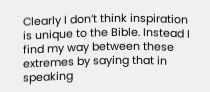Clearly I don’t think inspiration is unique to the Bible. Instead I find my way between these extremes by saying that in speaking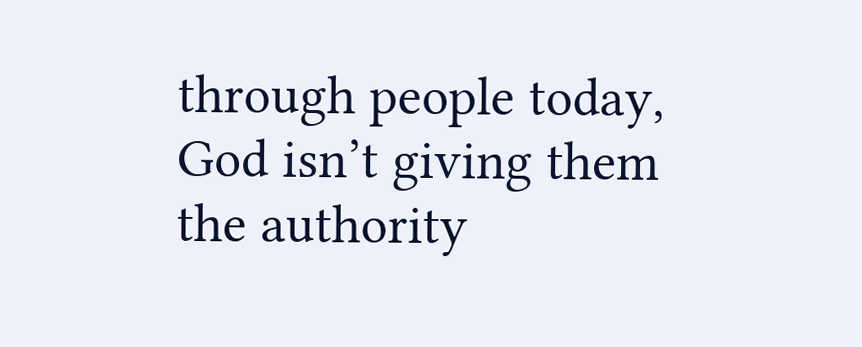through people today, God isn’t giving them the authority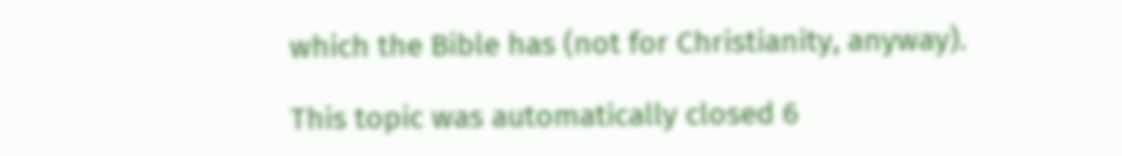which the Bible has (not for Christianity, anyway).

This topic was automatically closed 6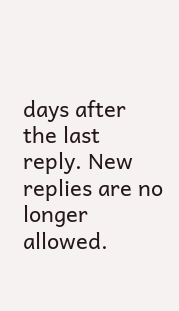days after the last reply. New replies are no longer allowed.